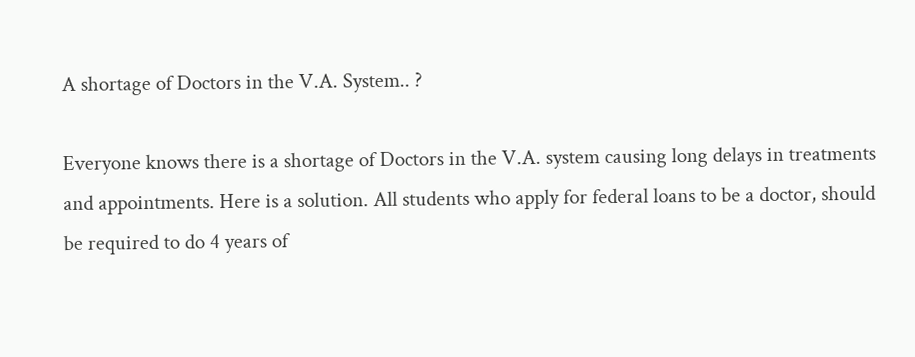A shortage of Doctors in the V.A. System.. ?

Everyone knows there is a shortage of Doctors in the V.A. system causing long delays in treatments and appointments. Here is a solution. All students who apply for federal loans to be a doctor, should be required to do 4 years of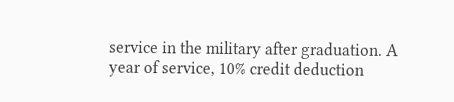service in the military after graduation. A year of service, 10% credit deduction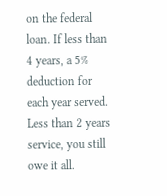on the federal loan. If less than 4 years, a 5% deduction for each year served. Less than 2 years service, you still owe it all.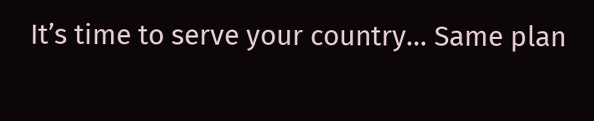It’s time to serve your country… Same plan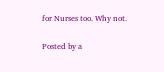for Nurses too. Why not.

Posted by a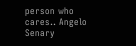person who cares.. Angelo Senary